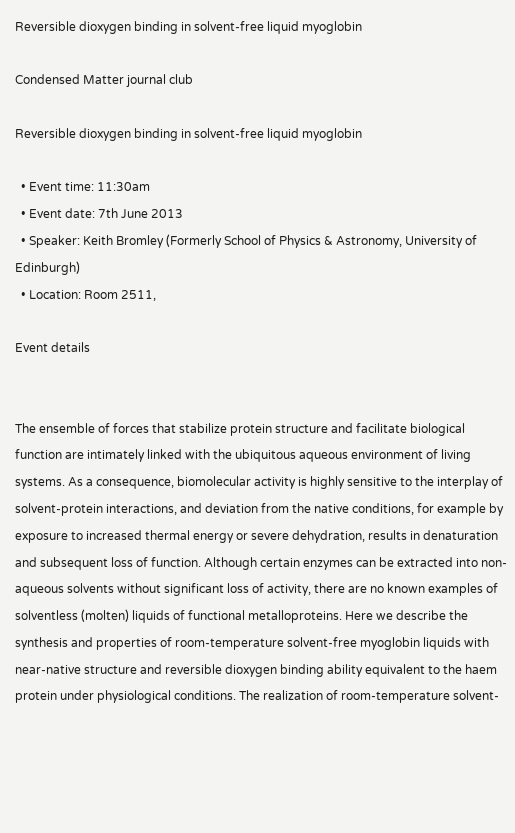Reversible dioxygen binding in solvent-free liquid myoglobin

Condensed Matter journal club

Reversible dioxygen binding in solvent-free liquid myoglobin

  • Event time: 11:30am
  • Event date: 7th June 2013
  • Speaker: Keith Bromley (Formerly School of Physics & Astronomy, University of Edinburgh)
  • Location: Room 2511,

Event details


The ensemble of forces that stabilize protein structure and facilitate biological function are intimately linked with the ubiquitous aqueous environment of living systems. As a consequence, biomolecular activity is highly sensitive to the interplay of solvent-protein interactions, and deviation from the native conditions, for example by exposure to increased thermal energy or severe dehydration, results in denaturation and subsequent loss of function. Although certain enzymes can be extracted into non-aqueous solvents without significant loss of activity, there are no known examples of solventless (molten) liquids of functional metalloproteins. Here we describe the synthesis and properties of room-temperature solvent-free myoglobin liquids with near-native structure and reversible dioxygen binding ability equivalent to the haem protein under physiological conditions. The realization of room-temperature solvent-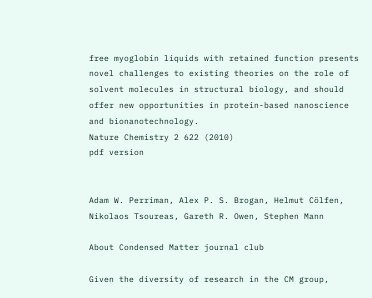free myoglobin liquids with retained function presents novel challenges to existing theories on the role of solvent molecules in structural biology, and should offer new opportunities in protein-based nanoscience and bionanotechnology.
Nature Chemistry 2 622 (2010)
pdf version


Adam W. Perriman, Alex P. S. Brogan, Helmut Cölfen, Nikolaos Tsoureas, Gareth R. Owen, Stephen Mann

About Condensed Matter journal club

Given the diversity of research in the CM group,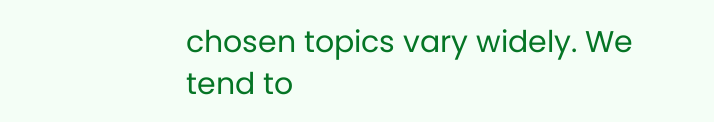chosen topics vary widely. We tend to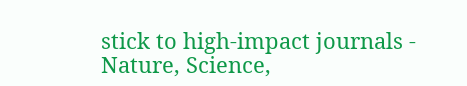stick to high-impact journals - Nature, Science,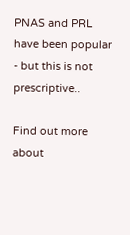PNAS and PRL have been popular - but this is not prescriptive..

Find out more about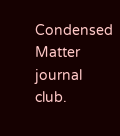Condensed Matter journal club.